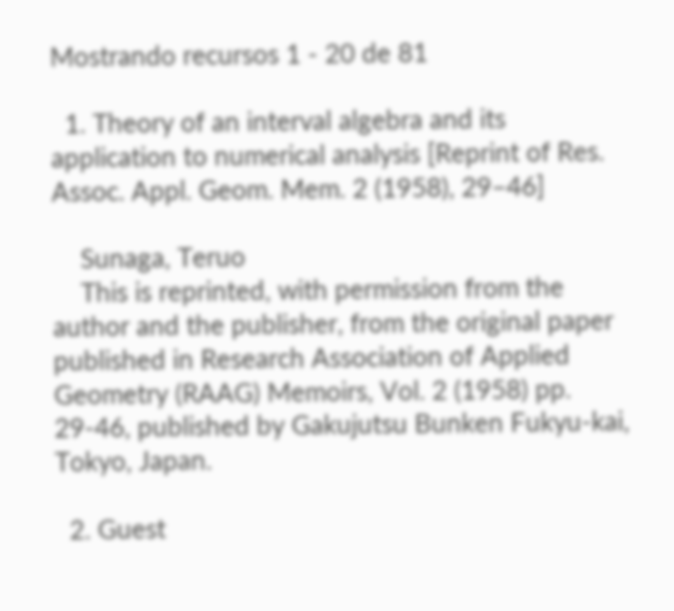Mostrando recursos 1 - 20 de 81

  1. Theory of an interval algebra and its application to numerical analysis [Reprint of Res. Assoc. Appl. Geom. Mem. 2 (1958), 29–46]

    Sunaga, Teruo
    This is reprinted, with permission from the author and the publisher, from the original paper published in Research Association of Applied Geometry (RAAG) Memoirs, Vol. 2 (1958) pp. 29-46, published by Gakujutsu Bunken Fukyu-kai, Tokyo, Japan.

  2. Guest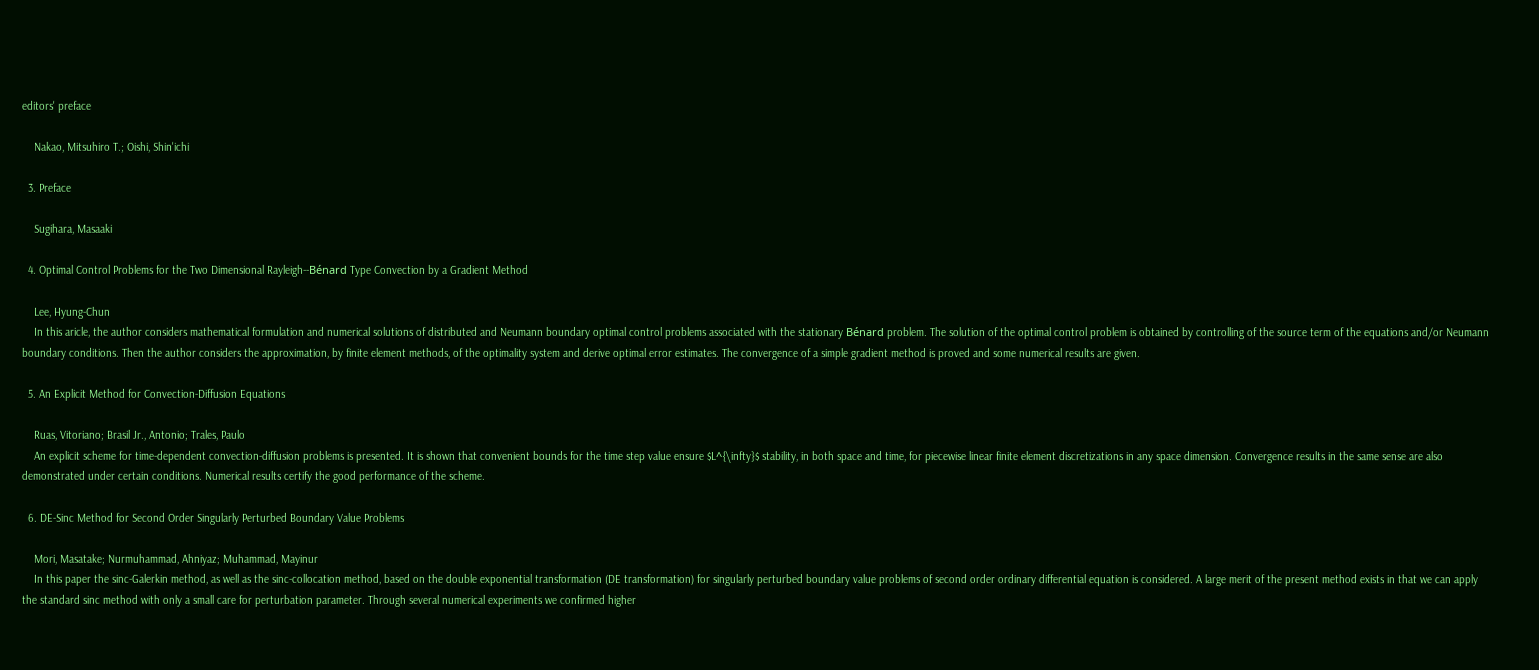editors' preface

    Nakao, Mitsuhiro T.; Oishi, Shin'ichi

  3. Preface

    Sugihara, Masaaki

  4. Optimal Control Problems for the Two Dimensional Rayleigh--Bénard Type Convection by a Gradient Method

    Lee, Hyung-Chun
    In this aricle, the author considers mathematical formulation and numerical solutions of distributed and Neumann boundary optimal control problems associated with the stationary Bénard problem. The solution of the optimal control problem is obtained by controlling of the source term of the equations and/or Neumann boundary conditions. Then the author considers the approximation, by finite element methods, of the optimality system and derive optimal error estimates. The convergence of a simple gradient method is proved and some numerical results are given.

  5. An Explicit Method for Convection-Diffusion Equations

    Ruas, Vitoriano; Brasil Jr., Antonio; Trales, Paulo
    An explicit scheme for time-dependent convection-diffusion problems is presented. It is shown that convenient bounds for the time step value ensure $L^{\infty}$ stability, in both space and time, for piecewise linear finite element discretizations in any space dimension. Convergence results in the same sense are also demonstrated under certain conditions. Numerical results certify the good performance of the scheme.

  6. DE-Sinc Method for Second Order Singularly Perturbed Boundary Value Problems

    Mori, Masatake; Nurmuhammad, Ahniyaz; Muhammad, Mayinur
    In this paper the sinc-Galerkin method, as well as the sinc-collocation method, based on the double exponential transformation (DE transformation) for singularly perturbed boundary value problems of second order ordinary differential equation is considered. A large merit of the present method exists in that we can apply the standard sinc method with only a small care for perturbation parameter. Through several numerical experiments we confirmed higher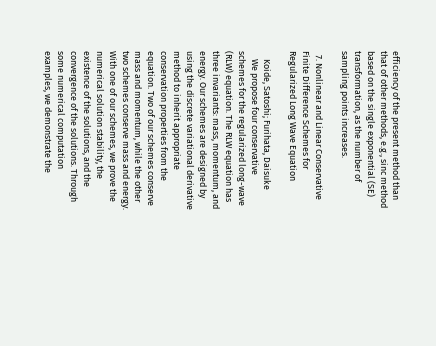efficiency of the present method than that of other methods, e.g., sinc method based on the single exponential (SE) transformation, as the number of sampling points increases.

  7. Nonlinear and Linear Conservative Finite Difference Schemes for Regularized Long Wave Equation

    Koide, Satoshi; Furihata, Daisuke
    We propose four conservative schemes for the regularized long-wave (RLW) equation. The RLW equation has three invariants: mass, momentum, and energy. Our schemes are designed by using the discrete variational derivative method to inherit appropriate conservation properties from the equation. Two of our schemes conserve mass and momentum, while the other two schemes conserve mass and energy. With one of our schemes, we prove the numerical solution stability, the existence of the solutions, and the convergence of the solutions. Through some numerical computation examples, we demonstrate the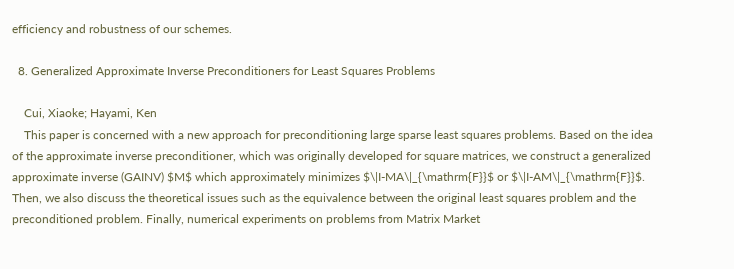efficiency and robustness of our schemes.

  8. Generalized Approximate Inverse Preconditioners for Least Squares Problems

    Cui, Xiaoke; Hayami, Ken
    This paper is concerned with a new approach for preconditioning large sparse least squares problems. Based on the idea of the approximate inverse preconditioner, which was originally developed for square matrices, we construct a generalized approximate inverse (GAINV) $M$ which approximately minimizes $\|I-MA\|_{\mathrm{F}}$ or $\|I-AM\|_{\mathrm{F}}$. Then, we also discuss the theoretical issues such as the equivalence between the original least squares problem and the preconditioned problem. Finally, numerical experiments on problems from Matrix Market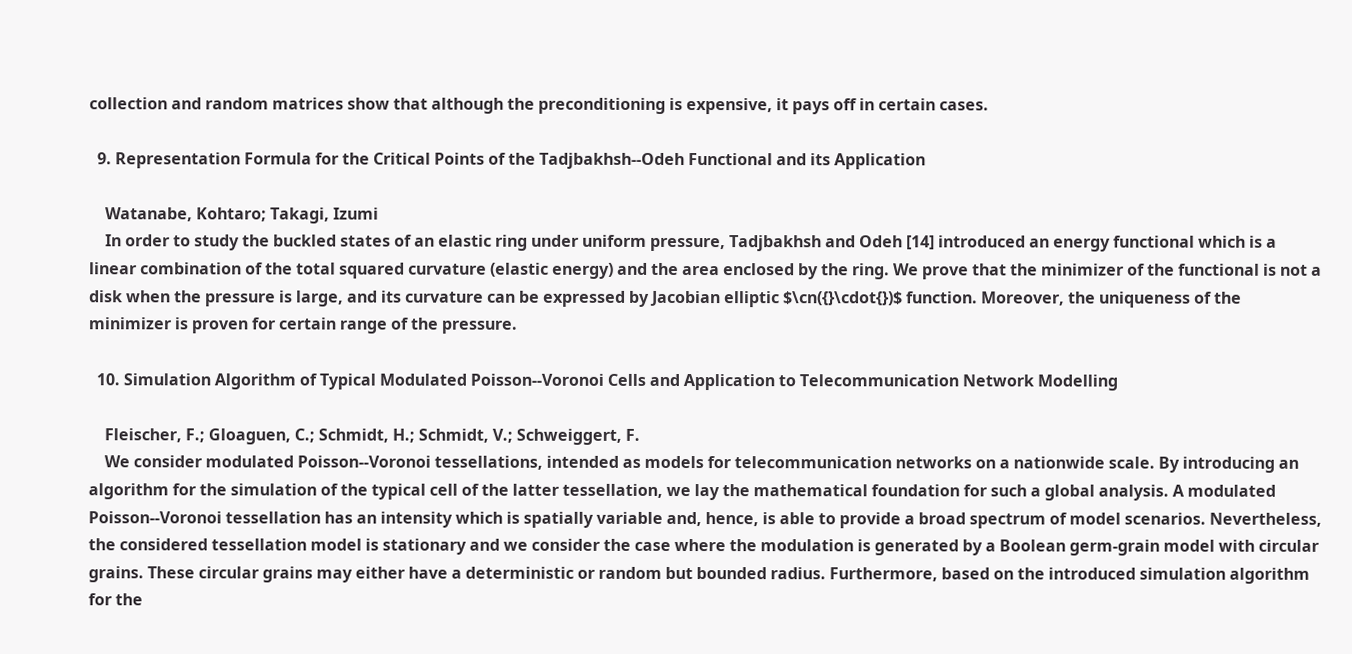collection and random matrices show that although the preconditioning is expensive, it pays off in certain cases.

  9. Representation Formula for the Critical Points of the Tadjbakhsh--Odeh Functional and its Application

    Watanabe, Kohtaro; Takagi, Izumi
    In order to study the buckled states of an elastic ring under uniform pressure, Tadjbakhsh and Odeh [14] introduced an energy functional which is a linear combination of the total squared curvature (elastic energy) and the area enclosed by the ring. We prove that the minimizer of the functional is not a disk when the pressure is large, and its curvature can be expressed by Jacobian elliptic $\cn({}\cdot{})$ function. Moreover, the uniqueness of the minimizer is proven for certain range of the pressure.

  10. Simulation Algorithm of Typical Modulated Poisson--Voronoi Cells and Application to Telecommunication Network Modelling

    Fleischer, F.; Gloaguen, C.; Schmidt, H.; Schmidt, V.; Schweiggert, F.
    We consider modulated Poisson--Voronoi tessellations, intended as models for telecommunication networks on a nationwide scale. By introducing an algorithm for the simulation of the typical cell of the latter tessellation, we lay the mathematical foundation for such a global analysis. A modulated Poisson--Voronoi tessellation has an intensity which is spatially variable and, hence, is able to provide a broad spectrum of model scenarios. Nevertheless, the considered tessellation model is stationary and we consider the case where the modulation is generated by a Boolean germ-grain model with circular grains. These circular grains may either have a deterministic or random but bounded radius. Furthermore, based on the introduced simulation algorithm for the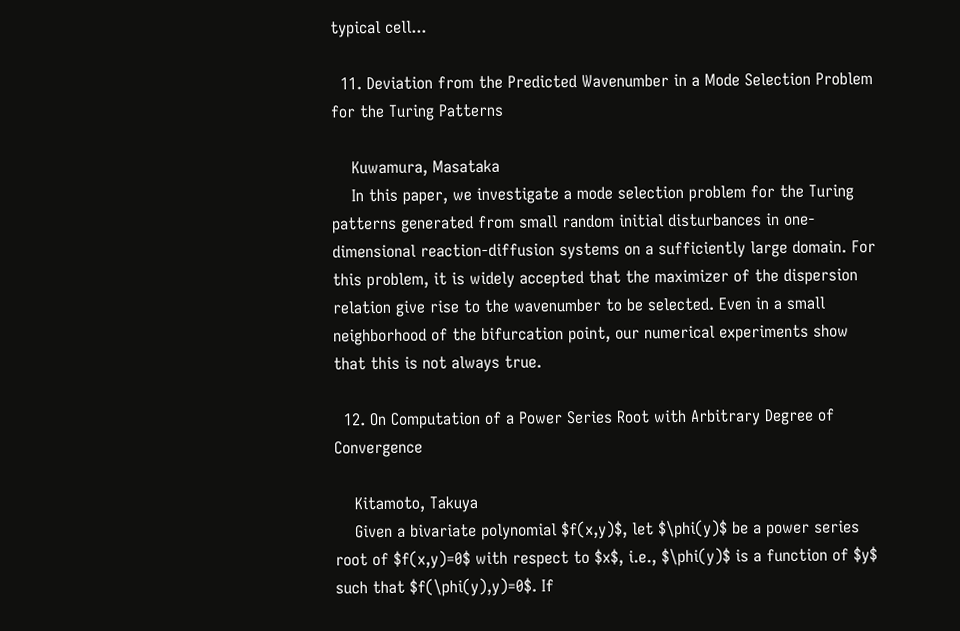typical cell...

  11. Deviation from the Predicted Wavenumber in a Mode Selection Problem for the Turing Patterns

    Kuwamura, Masataka
    In this paper, we investigate a mode selection problem for the Turing patterns generated from small random initial disturbances in one-dimensional reaction-diffusion systems on a sufficiently large domain. For this problem, it is widely accepted that the maximizer of the dispersion relation give rise to the wavenumber to be selected. Even in a small neighborhood of the bifurcation point, our numerical experiments show that this is not always true.

  12. On Computation of a Power Series Root with Arbitrary Degree of Convergence

    Kitamoto, Takuya
    Given a bivariate polynomial $f(x,y)$, let $\phi(y)$ be a power series root of $f(x,y)=0$ with respect to $x$, i.e., $\phi(y)$ is a function of $y$ such that $f(\phi(y),y)=0$. If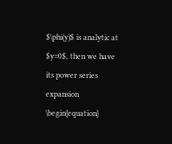$\phi(y)$ is analytic at $y=0$, then we have its power series expansion \begin{equation}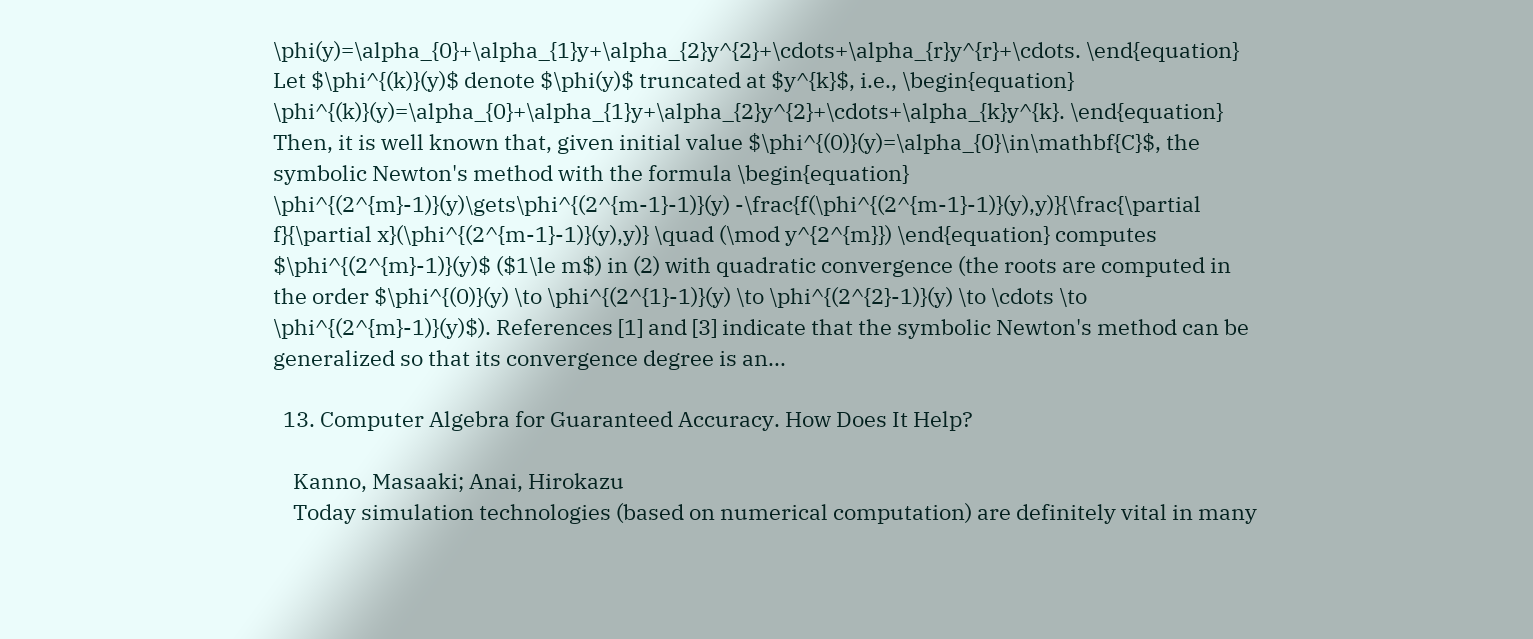\phi(y)=\alpha_{0}+\alpha_{1}y+\alpha_{2}y^{2}+\cdots+\alpha_{r}y^{r}+\cdots. \end{equation} Let $\phi^{(k)}(y)$ denote $\phi(y)$ truncated at $y^{k}$, i.e., \begin{equation} \phi^{(k)}(y)=\alpha_{0}+\alpha_{1}y+\alpha_{2}y^{2}+\cdots+\alpha_{k}y^{k}. \end{equation} Then, it is well known that, given initial value $\phi^{(0)}(y)=\alpha_{0}\in\mathbf{C}$, the symbolic Newton's method with the formula \begin{equation} \phi^{(2^{m}-1)}(y)\gets\phi^{(2^{m-1}-1)}(y) -\frac{f(\phi^{(2^{m-1}-1)}(y),y)}{\frac{\partial f}{\partial x}(\phi^{(2^{m-1}-1)}(y),y)} \quad (\mod y^{2^{m}}) \end{equation} computes $\phi^{(2^{m}-1)}(y)$ ($1\le m$) in (2) with quadratic convergence (the roots are computed in the order $\phi^{(0)}(y) \to \phi^{(2^{1}-1)}(y) \to \phi^{(2^{2}-1)}(y) \to \cdots \to \phi^{(2^{m}-1)}(y)$). References [1] and [3] indicate that the symbolic Newton's method can be generalized so that its convergence degree is an...

  13. Computer Algebra for Guaranteed Accuracy. How Does It Help?

    Kanno, Masaaki; Anai, Hirokazu
    Today simulation technologies (based on numerical computation) are definitely vital in many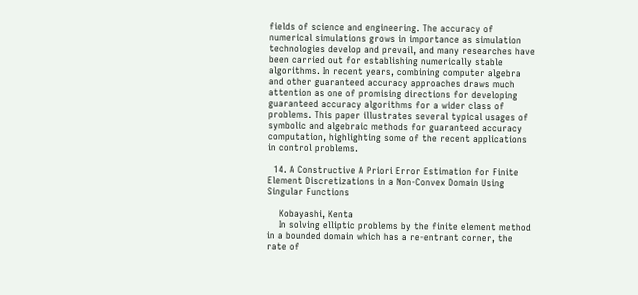fields of science and engineering. The accuracy of numerical simulations grows in importance as simulation technologies develop and prevail, and many researches have been carried out for establishing numerically stable algorithms. In recent years, combining computer algebra and other guaranteed accuracy approaches draws much attention as one of promising directions for developing guaranteed accuracy algorithms for a wider class of problems. This paper illustrates several typical usages of symbolic and algebraic methods for guaranteed accuracy computation, highlighting some of the recent applications in control problems.

  14. A Constructive A Priori Error Estimation for Finite Element Discretizations in a Non-Convex Domain Using Singular Functions

    Kobayashi, Kenta
    In solving elliptic problems by the finite element method in a bounded domain which has a re-entrant corner, the rate of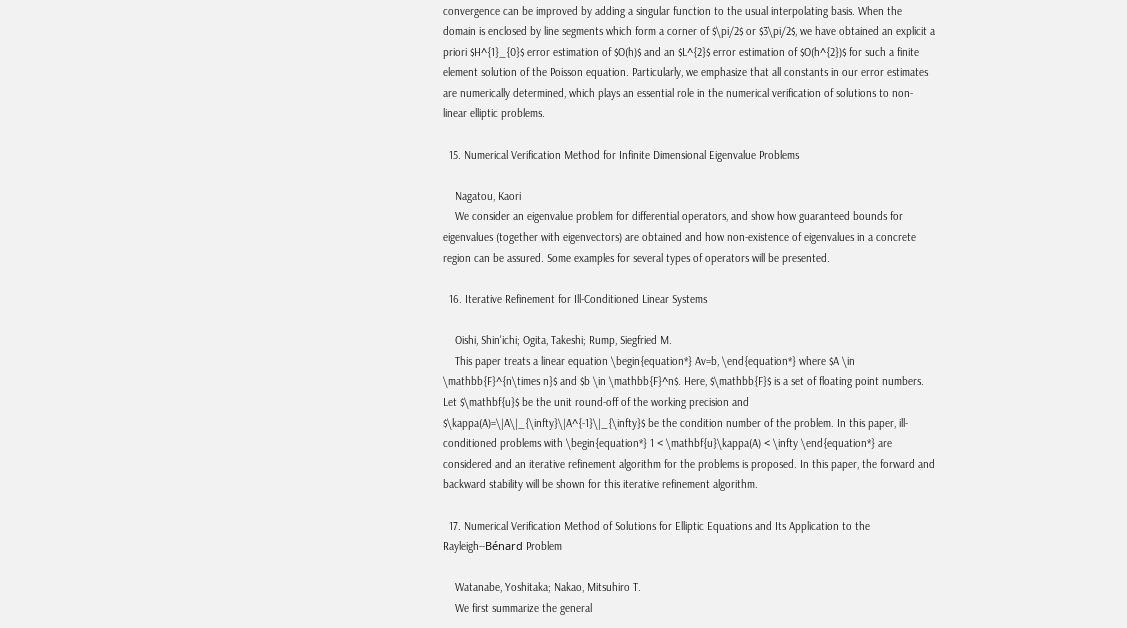convergence can be improved by adding a singular function to the usual interpolating basis. When the domain is enclosed by line segments which form a corner of $\pi/2$ or $3\pi/2$, we have obtained an explicit a priori $H^{1}_{0}$ error estimation of $O(h)$ and an $L^{2}$ error estimation of $O(h^{2})$ for such a finite element solution of the Poisson equation. Particularly, we emphasize that all constants in our error estimates are numerically determined, which plays an essential role in the numerical verification of solutions to non-linear elliptic problems.

  15. Numerical Verification Method for Infinite Dimensional Eigenvalue Problems

    Nagatou, Kaori
    We consider an eigenvalue problem for differential operators, and show how guaranteed bounds for eigenvalues (together with eigenvectors) are obtained and how non-existence of eigenvalues in a concrete region can be assured. Some examples for several types of operators will be presented.

  16. Iterative Refinement for Ill-Conditioned Linear Systems

    Oishi, Shin'ichi; Ogita, Takeshi; Rump, Siegfried M.
    This paper treats a linear equation \begin{equation*} Av=b, \end{equation*} where $A \in \mathbb{F}^{n\times n}$ and $b \in \mathbb{F}^n$. Here, $\mathbb{F}$ is a set of floating point numbers. Let $\mathbf{u}$ be the unit round-off of the working precision and $\kappa(A)=\|A\|_{\infty}\|A^{-1}\|_{\infty}$ be the condition number of the problem. In this paper, ill-conditioned problems with \begin{equation*} 1 < \mathbf{u}\kappa(A) < \infty \end{equation*} are considered and an iterative refinement algorithm for the problems is proposed. In this paper, the forward and backward stability will be shown for this iterative refinement algorithm.

  17. Numerical Verification Method of Solutions for Elliptic Equations and Its Application to the Rayleigh--Bénard Problem

    Watanabe, Yoshitaka; Nakao, Mitsuhiro T.
    We first summarize the general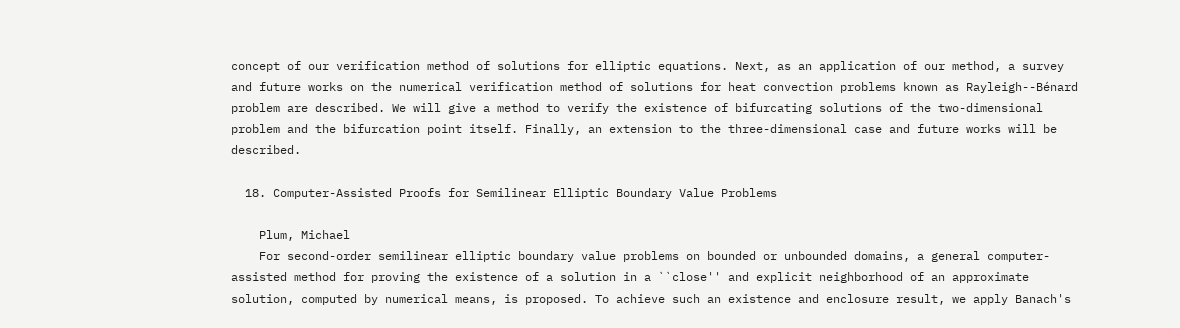concept of our verification method of solutions for elliptic equations. Next, as an application of our method, a survey and future works on the numerical verification method of solutions for heat convection problems known as Rayleigh--Bénard problem are described. We will give a method to verify the existence of bifurcating solutions of the two-dimensional problem and the bifurcation point itself. Finally, an extension to the three-dimensional case and future works will be described.

  18. Computer-Assisted Proofs for Semilinear Elliptic Boundary Value Problems

    Plum, Michael
    For second-order semilinear elliptic boundary value problems on bounded or unbounded domains, a general computer-assisted method for proving the existence of a solution in a ``close'' and explicit neighborhood of an approximate solution, computed by numerical means, is proposed. To achieve such an existence and enclosure result, we apply Banach's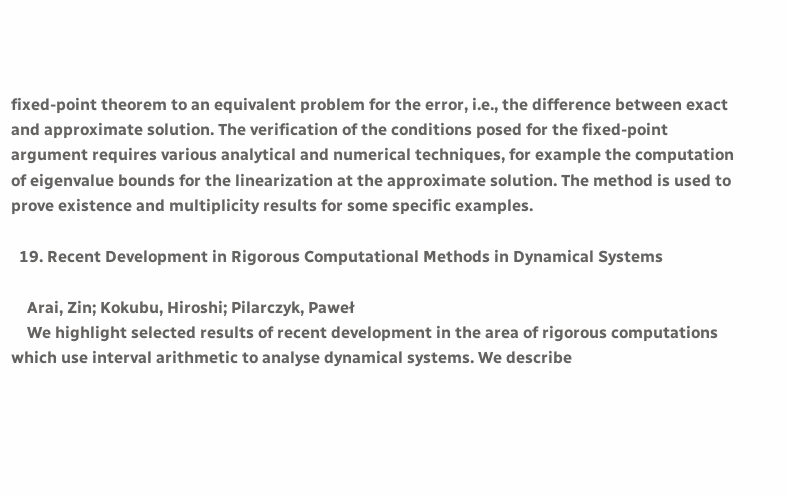fixed-point theorem to an equivalent problem for the error, i.e., the difference between exact and approximate solution. The verification of the conditions posed for the fixed-point argument requires various analytical and numerical techniques, for example the computation of eigenvalue bounds for the linearization at the approximate solution. The method is used to prove existence and multiplicity results for some specific examples.

  19. Recent Development in Rigorous Computational Methods in Dynamical Systems

    Arai, Zin; Kokubu, Hiroshi; Pilarczyk, Paweł
    We highlight selected results of recent development in the area of rigorous computations which use interval arithmetic to analyse dynamical systems. We describe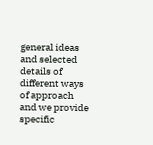general ideas and selected details of different ways of approach and we provide specific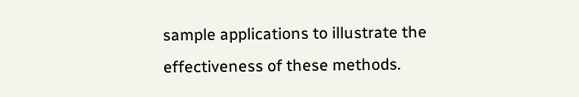sample applications to illustrate the effectiveness of these methods.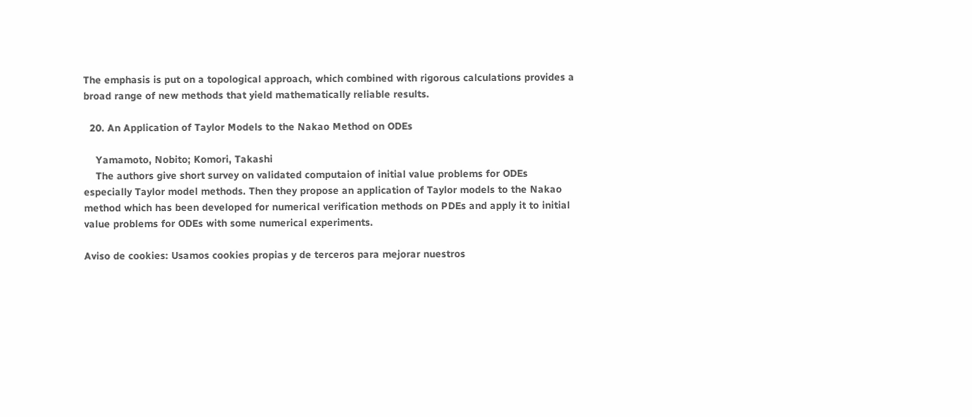The emphasis is put on a topological approach, which combined with rigorous calculations provides a broad range of new methods that yield mathematically reliable results.

  20. An Application of Taylor Models to the Nakao Method on ODEs

    Yamamoto, Nobito; Komori, Takashi
    The authors give short survey on validated computaion of initial value problems for ODEs especially Taylor model methods. Then they propose an application of Taylor models to the Nakao method which has been developed for numerical verification methods on PDEs and apply it to initial value problems for ODEs with some numerical experiments.

Aviso de cookies: Usamos cookies propias y de terceros para mejorar nuestros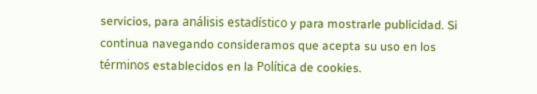servicios, para análisis estadístico y para mostrarle publicidad. Si continua navegando consideramos que acepta su uso en los términos establecidos en la Política de cookies.